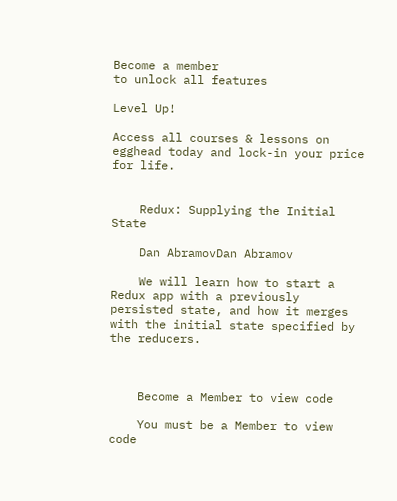Become a member
to unlock all features

Level Up!

Access all courses & lessons on egghead today and lock-in your price for life.


    Redux: Supplying the Initial State

    Dan AbramovDan Abramov

    We will learn how to start a Redux app with a previously persisted state, and how it merges with the initial state specified by the reducers.



    Become a Member to view code

    You must be a Member to view code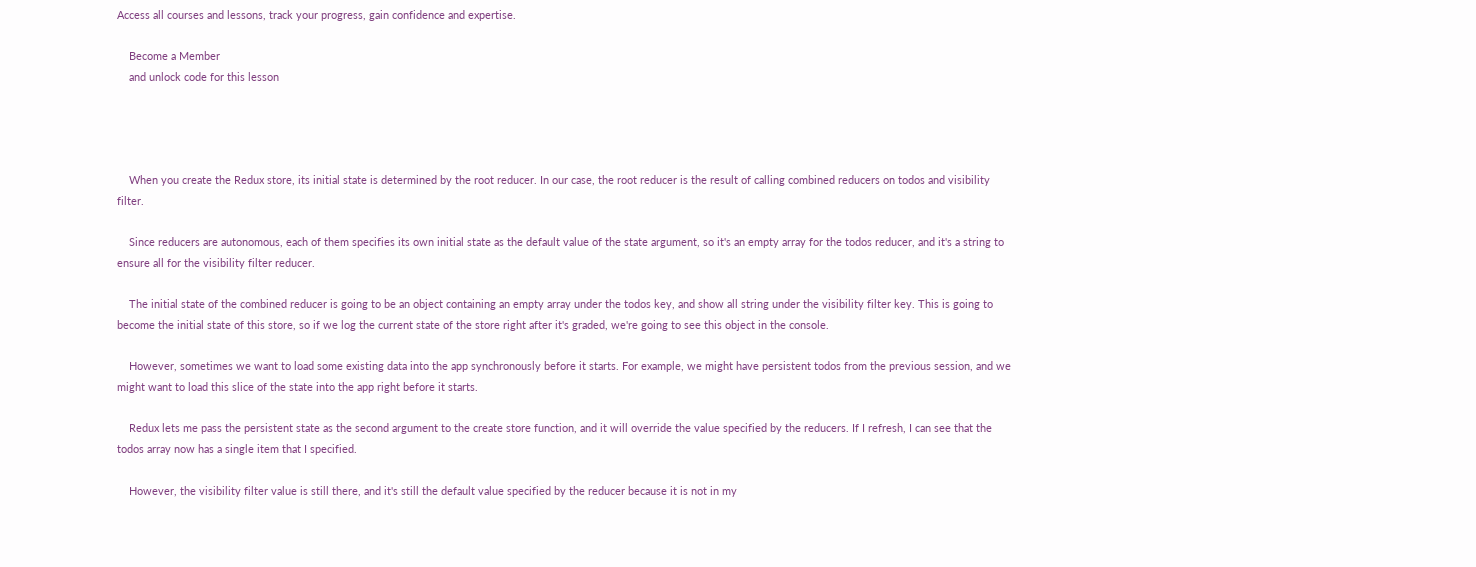Access all courses and lessons, track your progress, gain confidence and expertise.

    Become a Member
    and unlock code for this lesson




    When you create the Redux store, its initial state is determined by the root reducer. In our case, the root reducer is the result of calling combined reducers on todos and visibility filter.

    Since reducers are autonomous, each of them specifies its own initial state as the default value of the state argument, so it's an empty array for the todos reducer, and it's a string to ensure all for the visibility filter reducer.

    The initial state of the combined reducer is going to be an object containing an empty array under the todos key, and show all string under the visibility filter key. This is going to become the initial state of this store, so if we log the current state of the store right after it's graded, we're going to see this object in the console.

    However, sometimes we want to load some existing data into the app synchronously before it starts. For example, we might have persistent todos from the previous session, and we might want to load this slice of the state into the app right before it starts.

    Redux lets me pass the persistent state as the second argument to the create store function, and it will override the value specified by the reducers. If I refresh, I can see that the todos array now has a single item that I specified.

    However, the visibility filter value is still there, and it's still the default value specified by the reducer because it is not in my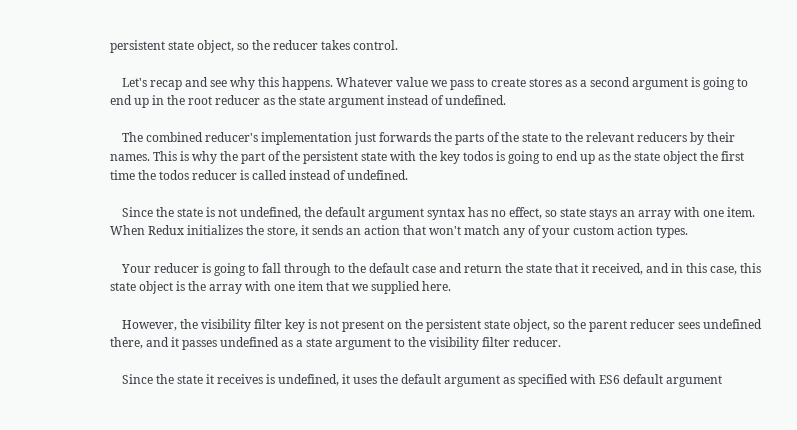persistent state object, so the reducer takes control.

    Let's recap and see why this happens. Whatever value we pass to create stores as a second argument is going to end up in the root reducer as the state argument instead of undefined.

    The combined reducer's implementation just forwards the parts of the state to the relevant reducers by their names. This is why the part of the persistent state with the key todos is going to end up as the state object the first time the todos reducer is called instead of undefined.

    Since the state is not undefined, the default argument syntax has no effect, so state stays an array with one item. When Redux initializes the store, it sends an action that won't match any of your custom action types.

    Your reducer is going to fall through to the default case and return the state that it received, and in this case, this state object is the array with one item that we supplied here.

    However, the visibility filter key is not present on the persistent state object, so the parent reducer sees undefined there, and it passes undefined as a state argument to the visibility filter reducer.

    Since the state it receives is undefined, it uses the default argument as specified with ES6 default argument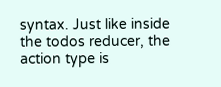syntax. Just like inside the todos reducer, the action type is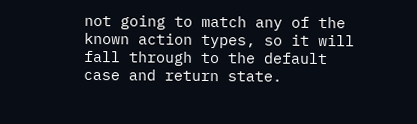not going to match any of the known action types, so it will fall through to the default case and return state.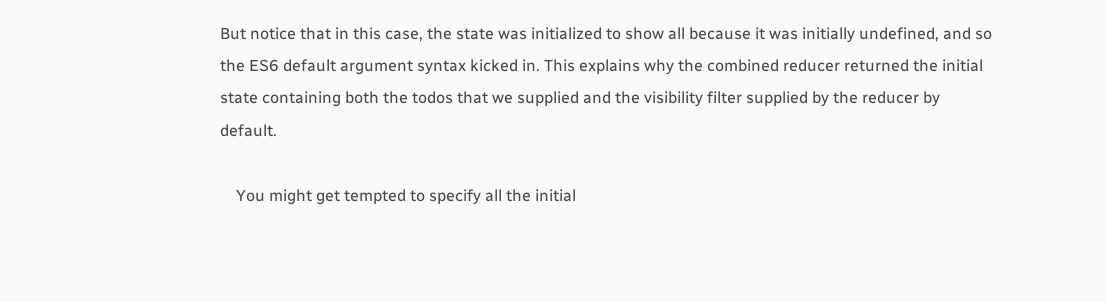But notice that in this case, the state was initialized to show all because it was initially undefined, and so the ES6 default argument syntax kicked in. This explains why the combined reducer returned the initial state containing both the todos that we supplied and the visibility filter supplied by the reducer by default.

    You might get tempted to specify all the initial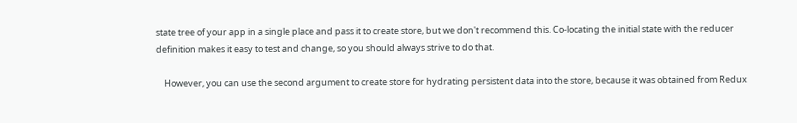state tree of your app in a single place and pass it to create store, but we don't recommend this. Co-locating the initial state with the reducer definition makes it easy to test and change, so you should always strive to do that.

    However, you can use the second argument to create store for hydrating persistent data into the store, because it was obtained from Redux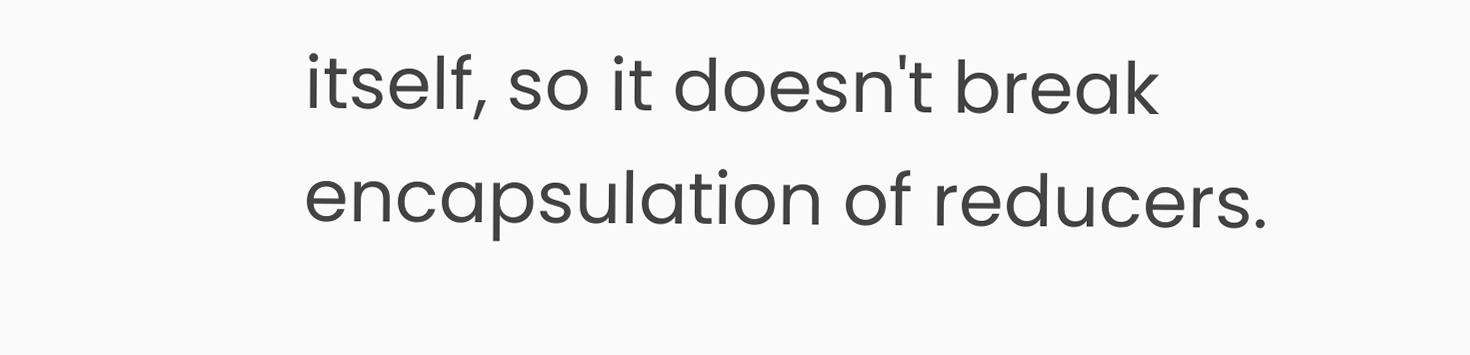itself, so it doesn't break encapsulation of reducers.